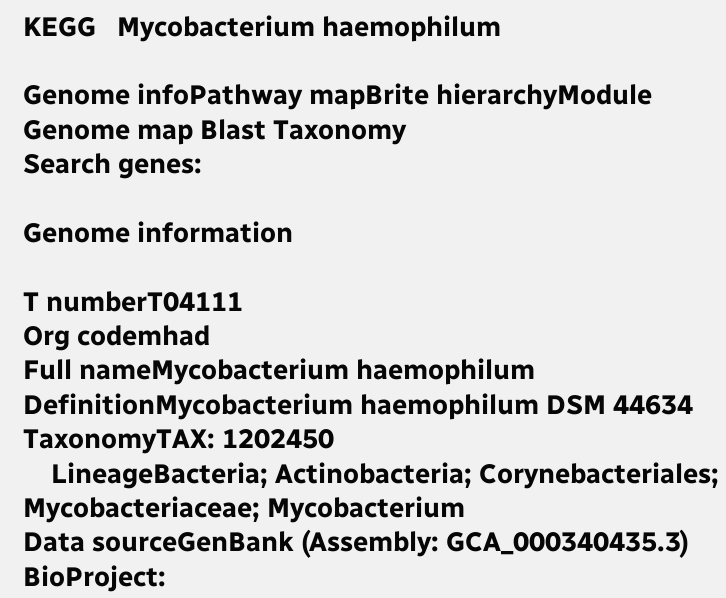KEGG   Mycobacterium haemophilum

Genome infoPathway mapBrite hierarchyModule Genome map Blast Taxonomy
Search genes:

Genome information

T numberT04111
Org codemhad
Full nameMycobacterium haemophilum
DefinitionMycobacterium haemophilum DSM 44634
TaxonomyTAX: 1202450
    LineageBacteria; Actinobacteria; Corynebacteriales; Mycobacteriaceae; Mycobacterium
Data sourceGenBank (Assembly: GCA_000340435.3)
BioProject: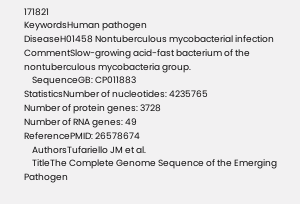171821
KeywordsHuman pathogen
DiseaseH01458 Nontuberculous mycobacterial infection
CommentSlow-growing acid-fast bacterium of the nontuberculous mycobacteria group.
    SequenceGB: CP011883
StatisticsNumber of nucleotides: 4235765
Number of protein genes: 3728
Number of RNA genes: 49
ReferencePMID: 26578674
    AuthorsTufariello JM et al.
    TitleThe Complete Genome Sequence of the Emerging Pathogen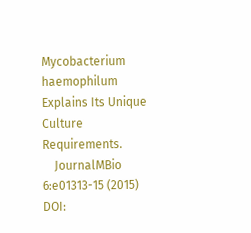Mycobacterium haemophilum Explains Its Unique Culture Requirements.
    JournalMBio 6:e01313-15 (2015)
DOI: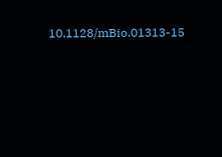10.1128/mBio.01313-15